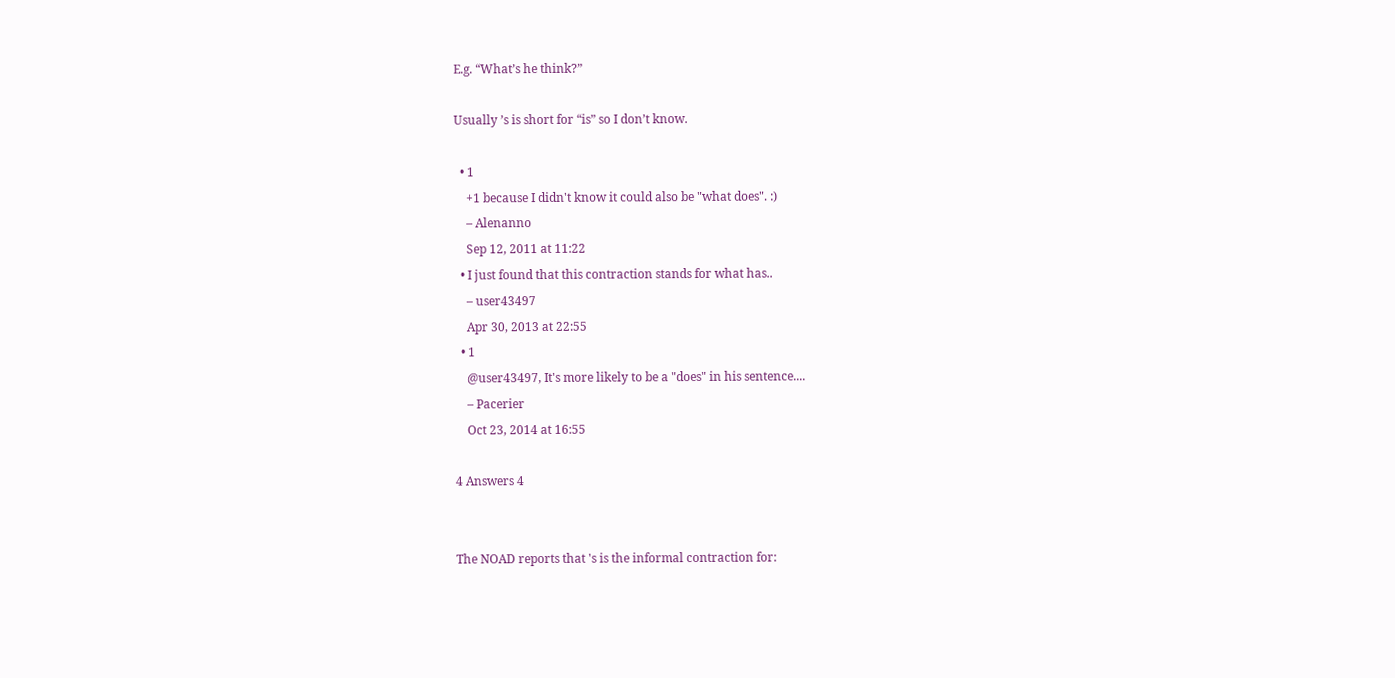E.g. “What’s he think?”

Usually ’s is short for “is” so I don’t know.

  • 1
    +1 because I didn't know it could also be "what does". :)
    – Alenanno
    Sep 12, 2011 at 11:22
  • I just found that this contraction stands for what has..
    – user43497
    Apr 30, 2013 at 22:55
  • 1
    @user43497, It's more likely to be a "does" in his sentence....
    – Pacerier
    Oct 23, 2014 at 16:55

4 Answers 4


The NOAD reports that 's is the informal contraction for: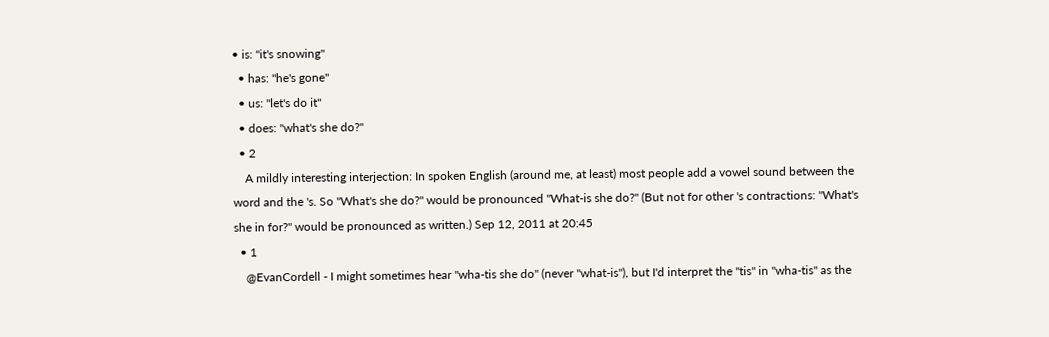• is: "it's snowing"
  • has: "he's gone"
  • us: "let's do it"
  • does: "what's she do?"
  • 2
    A mildly interesting interjection: In spoken English (around me, at least) most people add a vowel sound between the word and the 's. So "What's she do?" would be pronounced "What-is she do?" (But not for other 's contractions: "What's she in for?" would be pronounced as written.) Sep 12, 2011 at 20:45
  • 1
    @EvanCordell - I might sometimes hear "wha-tis she do" (never "what-is"), but I'd interpret the "tis" in "wha-tis" as the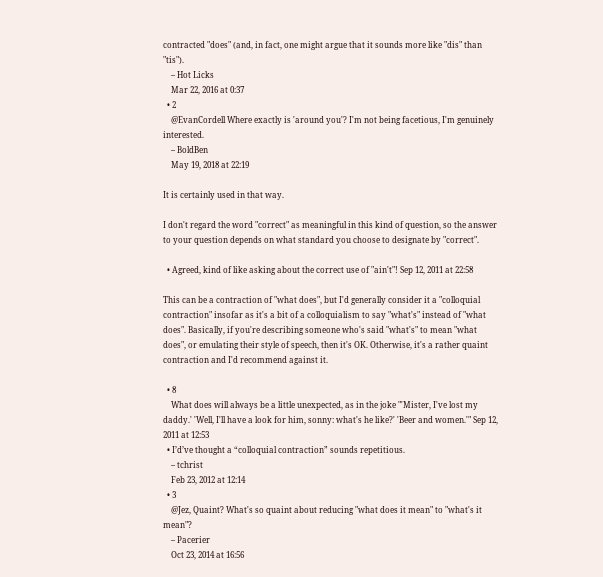contracted "does" (and, in fact, one might argue that it sounds more like "dis" than "tis").
    – Hot Licks
    Mar 22, 2016 at 0:37
  • 2
    @EvanCordell Where exactly is 'around you'? I'm not being facetious, I'm genuinely interested.
    – BoldBen
    May 19, 2018 at 22:19

It is certainly used in that way.

I don't regard the word "correct" as meaningful in this kind of question, so the answer to your question depends on what standard you choose to designate by "correct".

  • Agreed, kind of like asking about the correct use of "ain't"! Sep 12, 2011 at 22:58

This can be a contraction of "what does", but I'd generally consider it a "colloquial contraction" insofar as it's a bit of a colloquialism to say "what's" instead of "what does". Basically, if you're describing someone who's said "what's" to mean "what does", or emulating their style of speech, then it's OK. Otherwise, it's a rather quaint contraction and I'd recommend against it.

  • 8
    What does will always be a little unexpected, as in the joke "'Mister, I've lost my daddy.' 'Well, I'll have a look for him, sonny: what's he like?' 'Beer and women.'" Sep 12, 2011 at 12:53
  • I’d’ve thought a “colloquial contraction” sounds repetitious.
    – tchrist
    Feb 23, 2012 at 12:14
  • 3
    @Jez, Quaint? What's so quaint about reducing "what does it mean" to "what's it mean"?
    – Pacerier
    Oct 23, 2014 at 16:56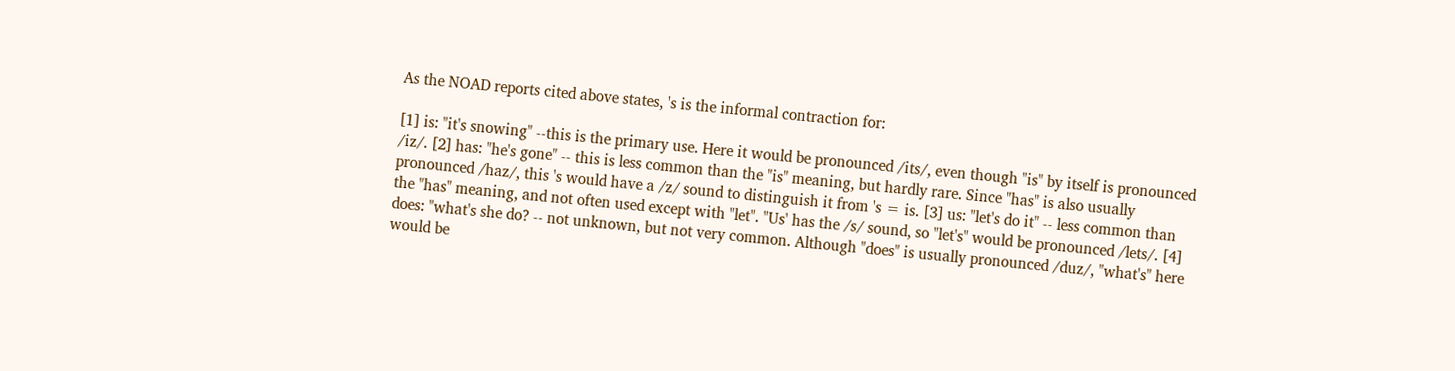As the NOAD reports cited above states, 's is the informal contraction for:

[1] is: "it's snowing" --this is the primary use. Here it would be pronounced /its/, even though "is" by itself is pronounced /iz/. [2] has: "he's gone" -- this is less common than the "is" meaning, but hardly rare. Since "has" is also usually pronounced /haz/, this 's would have a /z/ sound to distinguish it from 's = is. [3] us: "let's do it" -- less common than the "has" meaning, and not often used except with "let". "Us' has the /s/ sound, so "let's" would be pronounced /lets/. [4] does: "what's she do? -- not unknown, but not very common. Although "does" is usually pronounced /duz/, "what's" here would be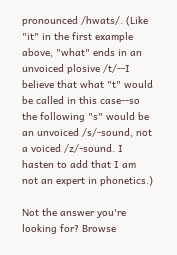pronounced /hwats/. (Like "it" in the first example above, "what" ends in an unvoiced plosive /t/--I believe that what "t" would be called in this case--so the following "s" would be an unvoiced /s/-sound, not a voiced /z/-sound. I hasten to add that I am not an expert in phonetics.)

Not the answer you're looking for? Browse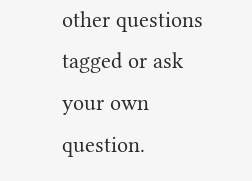other questions tagged or ask your own question.